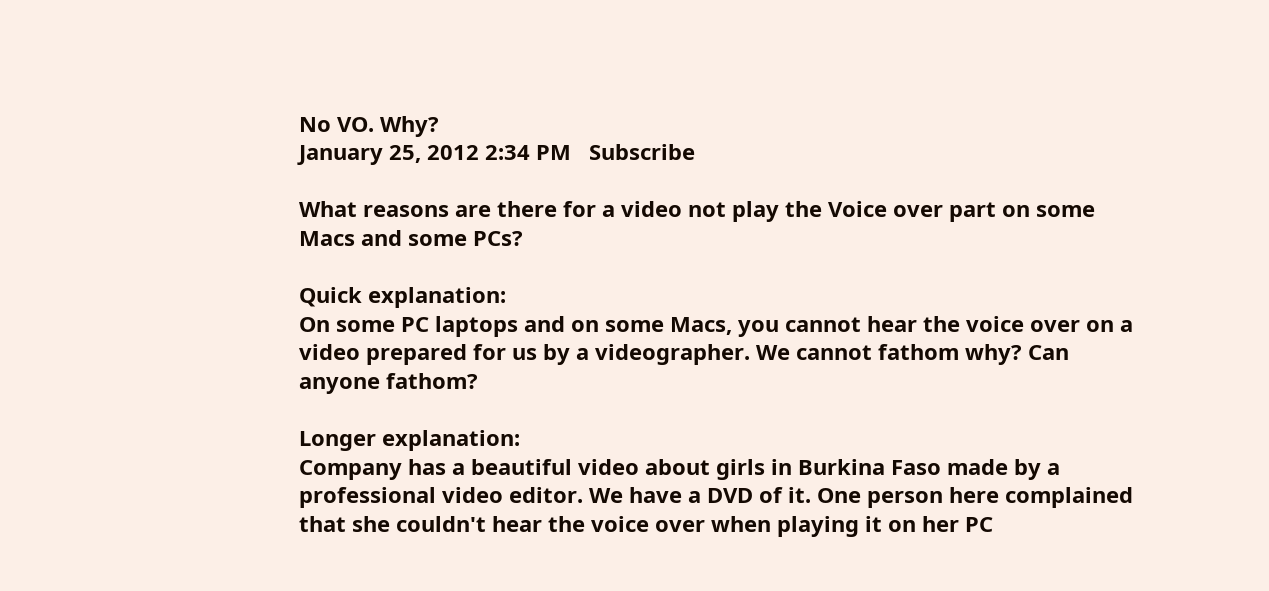No VO. Why?
January 25, 2012 2:34 PM   Subscribe

What reasons are there for a video not play the Voice over part on some Macs and some PCs?

Quick explanation:
On some PC laptops and on some Macs, you cannot hear the voice over on a video prepared for us by a videographer. We cannot fathom why? Can anyone fathom?

Longer explanation:
Company has a beautiful video about girls in Burkina Faso made by a professional video editor. We have a DVD of it. One person here complained that she couldn't hear the voice over when playing it on her PC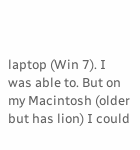laptop (Win 7). I was able to. But on my Macintosh (older but has lion) I could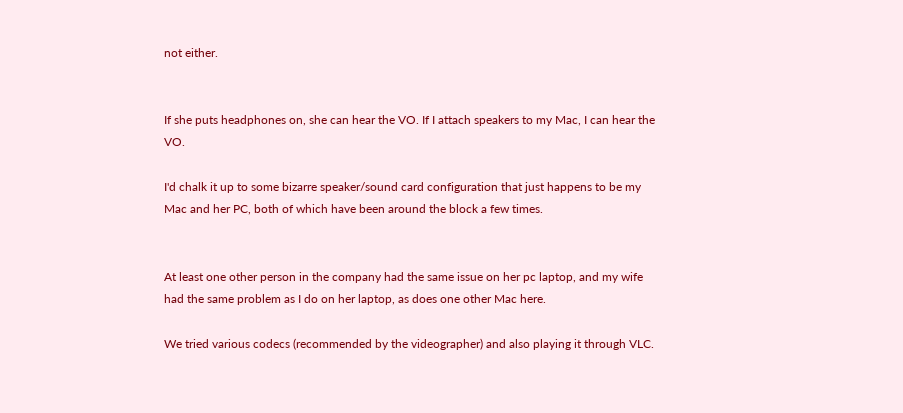not either.


If she puts headphones on, she can hear the VO. If I attach speakers to my Mac, I can hear the VO.

I'd chalk it up to some bizarre speaker/sound card configuration that just happens to be my Mac and her PC, both of which have been around the block a few times.


At least one other person in the company had the same issue on her pc laptop, and my wife had the same problem as I do on her laptop, as does one other Mac here.

We tried various codecs (recommended by the videographer) and also playing it through VLC.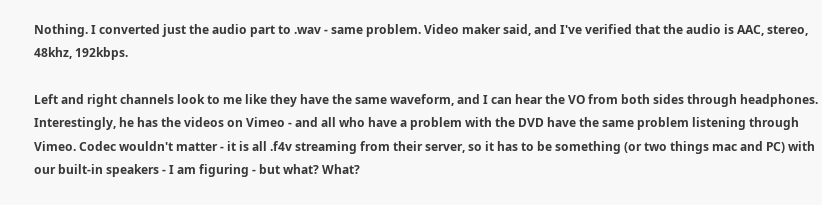Nothing. I converted just the audio part to .wav - same problem. Video maker said, and I've verified that the audio is AAC, stereo, 48khz, 192kbps.

Left and right channels look to me like they have the same waveform, and I can hear the VO from both sides through headphones. Interestingly, he has the videos on Vimeo - and all who have a problem with the DVD have the same problem listening through Vimeo. Codec wouldn't matter - it is all .f4v streaming from their server, so it has to be something (or two things mac and PC) with our built-in speakers - I am figuring - but what? What?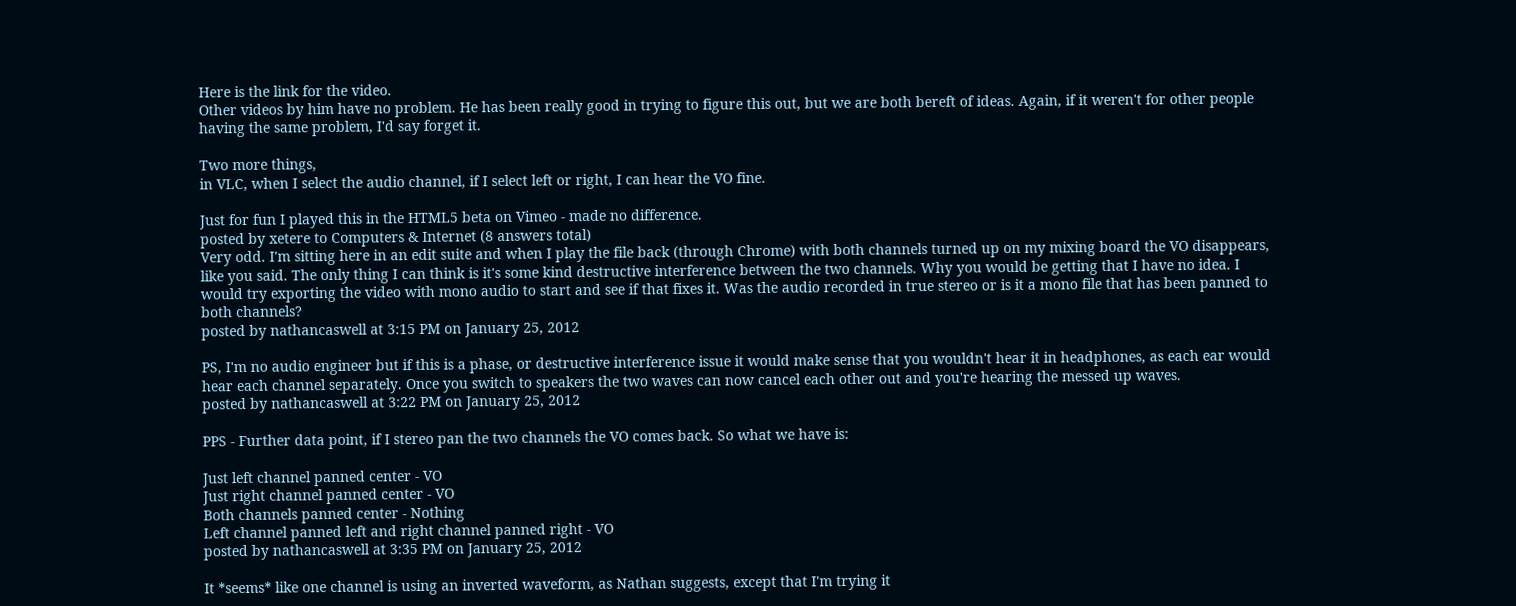Here is the link for the video.
Other videos by him have no problem. He has been really good in trying to figure this out, but we are both bereft of ideas. Again, if it weren't for other people having the same problem, I'd say forget it.

Two more things,
in VLC, when I select the audio channel, if I select left or right, I can hear the VO fine.

Just for fun I played this in the HTML5 beta on Vimeo - made no difference.
posted by xetere to Computers & Internet (8 answers total)
Very odd. I'm sitting here in an edit suite and when I play the file back (through Chrome) with both channels turned up on my mixing board the VO disappears, like you said. The only thing I can think is it's some kind destructive interference between the two channels. Why you would be getting that I have no idea. I would try exporting the video with mono audio to start and see if that fixes it. Was the audio recorded in true stereo or is it a mono file that has been panned to both channels?
posted by nathancaswell at 3:15 PM on January 25, 2012

PS, I'm no audio engineer but if this is a phase, or destructive interference issue it would make sense that you wouldn't hear it in headphones, as each ear would hear each channel separately. Once you switch to speakers the two waves can now cancel each other out and you're hearing the messed up waves.
posted by nathancaswell at 3:22 PM on January 25, 2012

PPS - Further data point, if I stereo pan the two channels the VO comes back. So what we have is:

Just left channel panned center - VO
Just right channel panned center - VO
Both channels panned center - Nothing
Left channel panned left and right channel panned right - VO
posted by nathancaswell at 3:35 PM on January 25, 2012

It *seems* like one channel is using an inverted waveform, as Nathan suggests, except that I'm trying it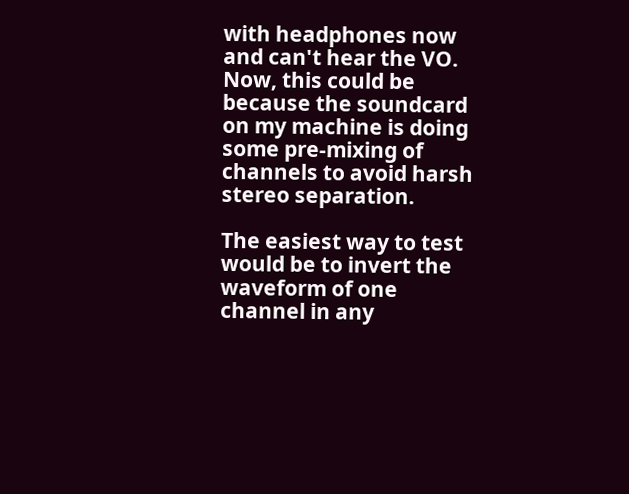with headphones now and can't hear the VO. Now, this could be because the soundcard on my machine is doing some pre-mixing of channels to avoid harsh stereo separation.

The easiest way to test would be to invert the waveform of one channel in any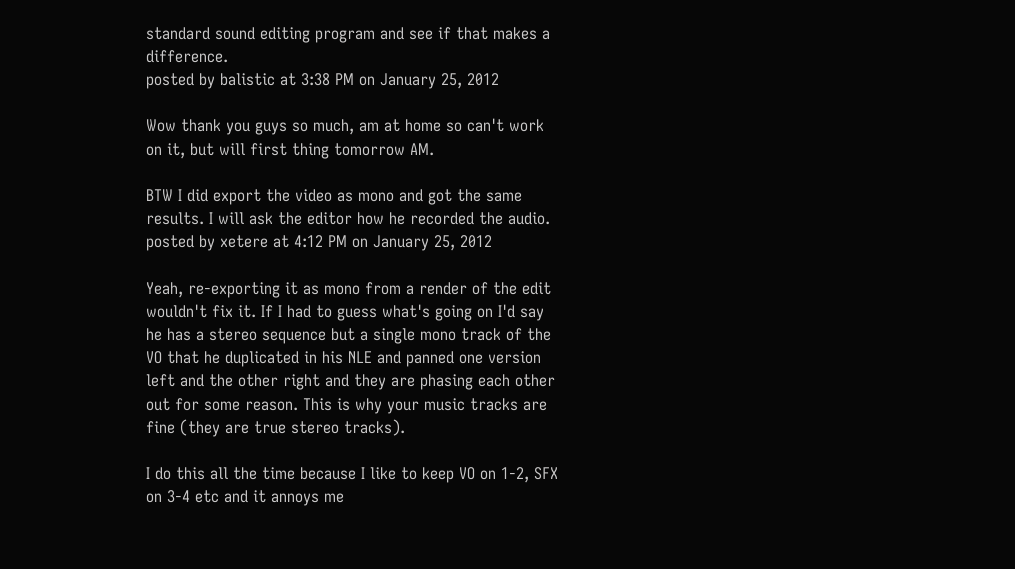standard sound editing program and see if that makes a difference.
posted by balistic at 3:38 PM on January 25, 2012

Wow thank you guys so much, am at home so can't work on it, but will first thing tomorrow AM.

BTW I did export the video as mono and got the same results. I will ask the editor how he recorded the audio.
posted by xetere at 4:12 PM on January 25, 2012

Yeah, re-exporting it as mono from a render of the edit wouldn't fix it. If I had to guess what's going on I'd say he has a stereo sequence but a single mono track of the VO that he duplicated in his NLE and panned one version left and the other right and they are phasing each other out for some reason. This is why your music tracks are fine (they are true stereo tracks).

I do this all the time because I like to keep VO on 1-2, SFX on 3-4 etc and it annoys me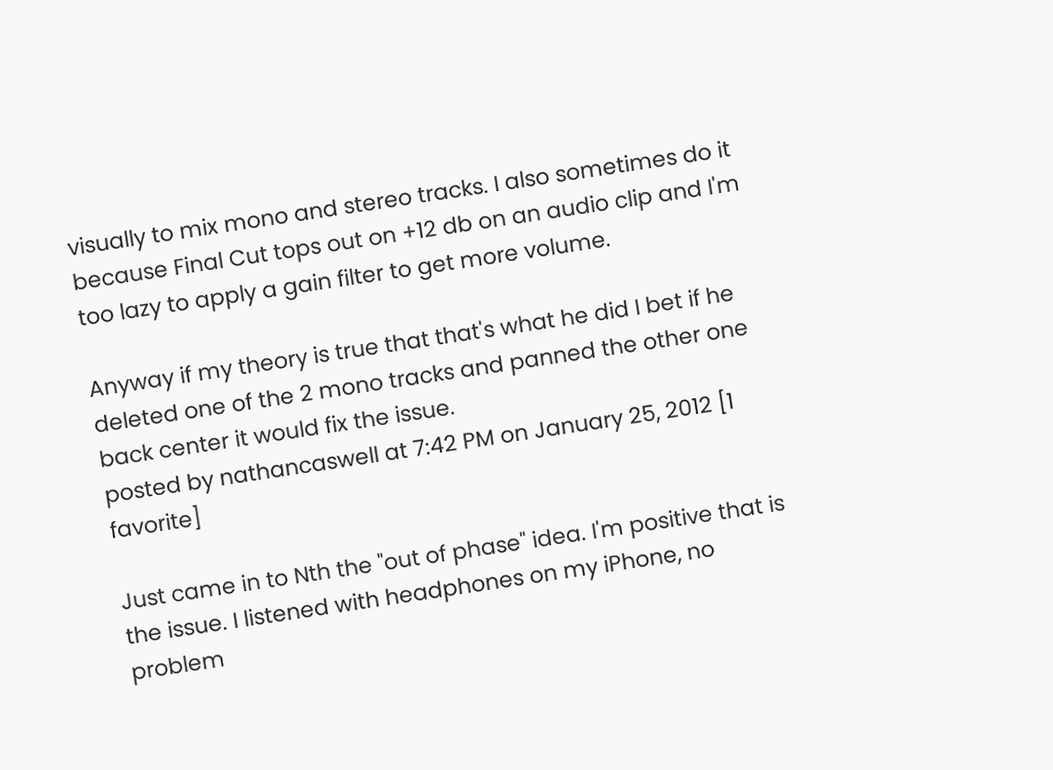visually to mix mono and stereo tracks. I also sometimes do it because Final Cut tops out on +12 db on an audio clip and I'm too lazy to apply a gain filter to get more volume.

Anyway if my theory is true that that's what he did I bet if he deleted one of the 2 mono tracks and panned the other one back center it would fix the issue.
posted by nathancaswell at 7:42 PM on January 25, 2012 [1 favorite]

Just came in to Nth the "out of phase" idea. I'm positive that is the issue. I listened with headphones on my iPhone, no problem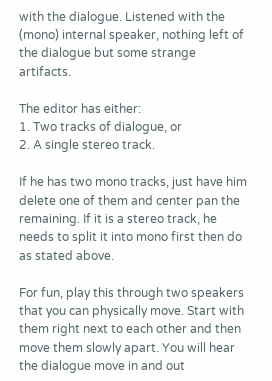with the dialogue. Listened with the (mono) internal speaker, nothing left of the dialogue but some strange artifacts.

The editor has either:
1. Two tracks of dialogue, or
2. A single stereo track.

If he has two mono tracks, just have him delete one of them and center pan the remaining. If it is a stereo track, he needs to split it into mono first then do as stated above.

For fun, play this through two speakers that you can physically move. Start with them right next to each other and then move them slowly apart. You will hear the dialogue move in and out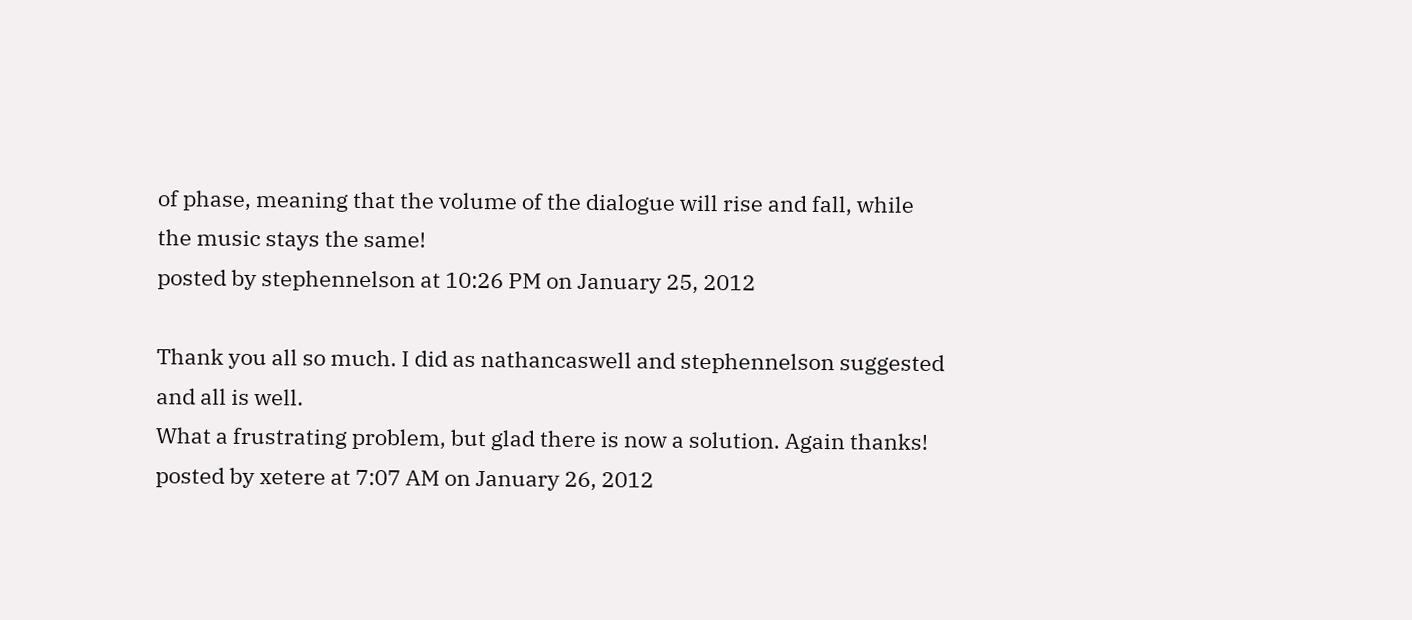of phase, meaning that the volume of the dialogue will rise and fall, while the music stays the same!
posted by stephennelson at 10:26 PM on January 25, 2012

Thank you all so much. I did as nathancaswell and stephennelson suggested and all is well.
What a frustrating problem, but glad there is now a solution. Again thanks!
posted by xetere at 7:07 AM on January 26, 2012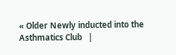« Older Newly inducted into the Asthmatics Club   |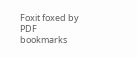Foxit foxed by PDF bookmarks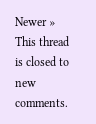Newer »
This thread is closed to new comments.